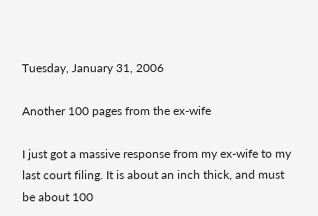Tuesday, January 31, 2006

Another 100 pages from the ex-wife

I just got a massive response from my ex-wife to my last court filing. It is about an inch thick, and must be about 100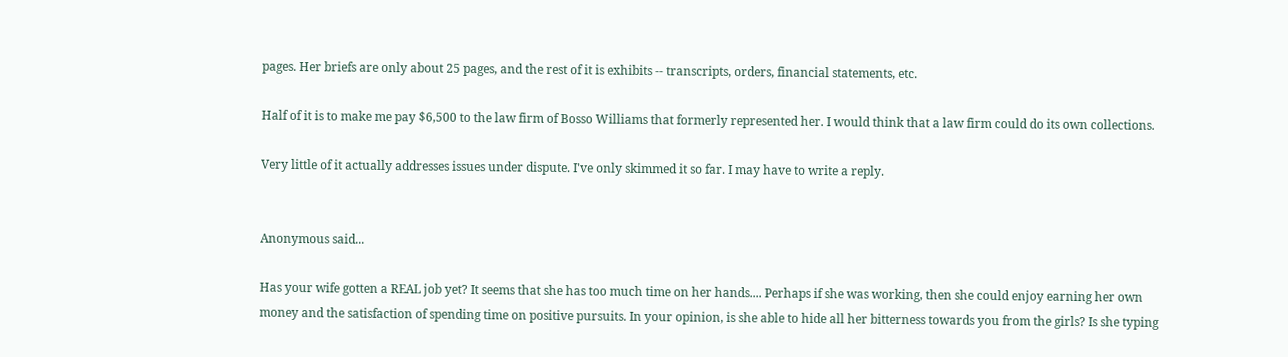pages. Her briefs are only about 25 pages, and the rest of it is exhibits -- transcripts, orders, financial statements, etc.

Half of it is to make me pay $6,500 to the law firm of Bosso Williams that formerly represented her. I would think that a law firm could do its own collections.

Very little of it actually addresses issues under dispute. I've only skimmed it so far. I may have to write a reply.


Anonymous said...

Has your wife gotten a REAL job yet? It seems that she has too much time on her hands.... Perhaps if she was working, then she could enjoy earning her own money and the satisfaction of spending time on positive pursuits. In your opinion, is she able to hide all her bitterness towards you from the girls? Is she typing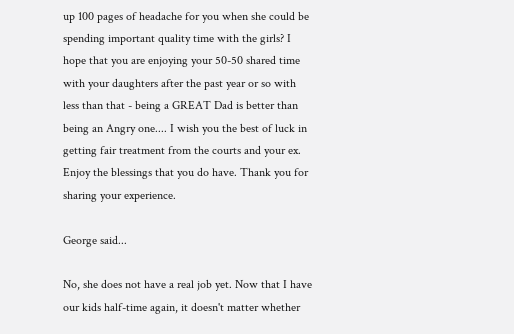up 100 pages of headache for you when she could be spending important quality time with the girls? I hope that you are enjoying your 50-50 shared time with your daughters after the past year or so with less than that - being a GREAT Dad is better than being an Angry one.... I wish you the best of luck in getting fair treatment from the courts and your ex. Enjoy the blessings that you do have. Thank you for sharing your experience.

George said...

No, she does not have a real job yet. Now that I have our kids half-time again, it doesn't matter whether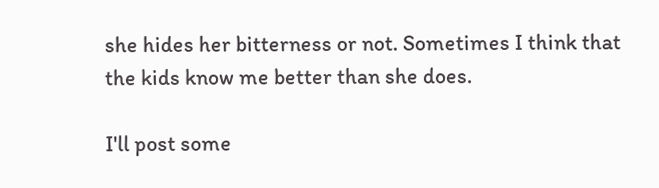she hides her bitterness or not. Sometimes I think that the kids know me better than she does.

I'll post some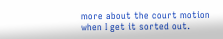more about the court motion when I get it sorted out.